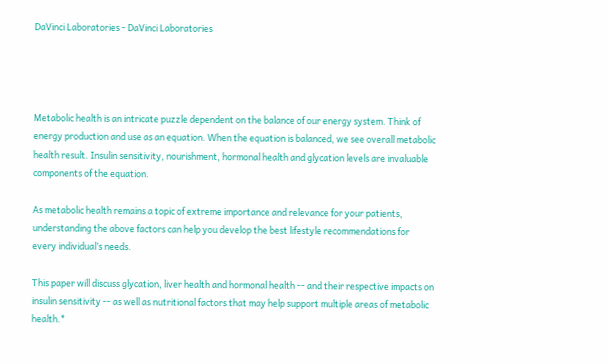DaVinci Laboratories - DaVinci Laboratories




Metabolic health is an intricate puzzle dependent on the balance of our energy system. Think of energy production and use as an equation. When the equation is balanced, we see overall metabolic health result. Insulin sensitivity, nourishment, hormonal health and glycation levels are invaluable components of the equation.

As metabolic health remains a topic of extreme importance and relevance for your patients, understanding the above factors can help you develop the best lifestyle recommendations for every individual’s needs.

This paper will discuss glycation, liver health and hormonal health -- and their respective impacts on insulin sensitivity -- as well as nutritional factors that may help support multiple areas of metabolic health.*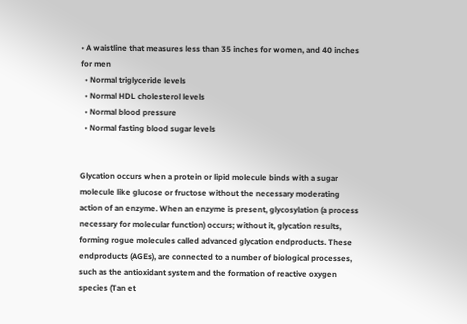• A waistline that measures less than 35 inches for women, and 40 inches for men
  • Normal triglyceride levels
  • Normal HDL cholesterol levels
  • Normal blood pressure
  • Normal fasting blood sugar levels


Glycation occurs when a protein or lipid molecule binds with a sugar molecule like glucose or fructose without the necessary moderating action of an enzyme. When an enzyme is present, glycosylation (a process necessary for molecular function) occurs; without it, glycation results, forming rogue molecules called advanced glycation endproducts. These endproducts (AGEs), are connected to a number of biological processes, such as the antioxidant system and the formation of reactive oxygen species (Tan et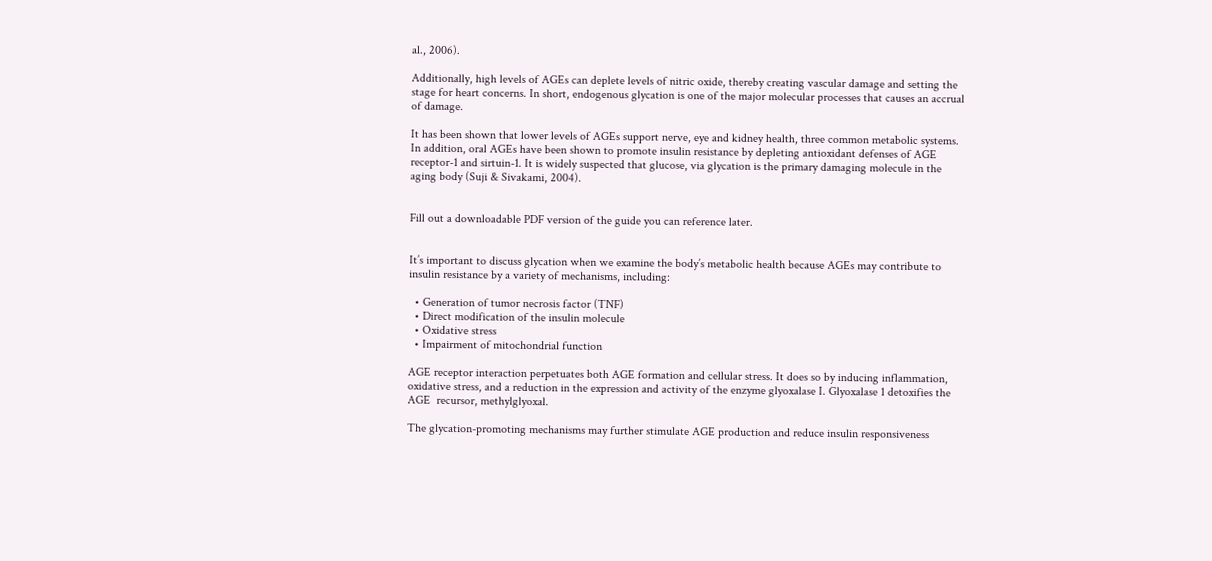al., 2006).

Additionally, high levels of AGEs can deplete levels of nitric oxide, thereby creating vascular damage and setting the stage for heart concerns. In short, endogenous glycation is one of the major molecular processes that causes an accrual of damage.

It has been shown that lower levels of AGEs support nerve, eye and kidney health, three common metabolic systems. In addition, oral AGEs have been shown to promote insulin resistance by depleting antioxidant defenses of AGE receptor-1 and sirtuin-1. It is widely suspected that glucose, via glycation is the primary damaging molecule in the aging body (Suji & Sivakami, 2004).


Fill out a downloadable PDF version of the guide you can reference later.


It’s important to discuss glycation when we examine the body’s metabolic health because AGEs may contribute to insulin resistance by a variety of mechanisms, including:

  • Generation of tumor necrosis factor (TNF)
  • Direct modification of the insulin molecule
  • Oxidative stress
  • Impairment of mitochondrial function

AGE receptor interaction perpetuates both AGE formation and cellular stress. It does so by inducing inflammation, oxidative stress, and a reduction in the expression and activity of the enzyme glyoxalase I. Glyoxalase 1 detoxifies the AGE  recursor, methylglyoxal.

The glycation-promoting mechanisms may further stimulate AGE production and reduce insulin responsiveness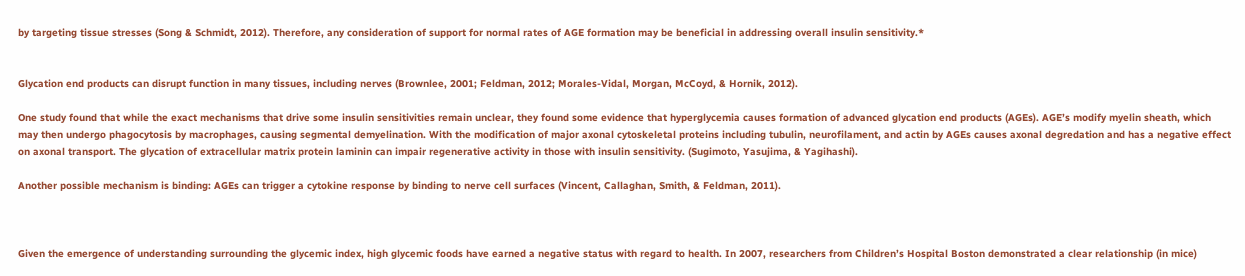by targeting tissue stresses (Song & Schmidt, 2012). Therefore, any consideration of support for normal rates of AGE formation may be beneficial in addressing overall insulin sensitivity.*


Glycation end products can disrupt function in many tissues, including nerves (Brownlee, 2001; Feldman, 2012; Morales-Vidal, Morgan, McCoyd, & Hornik, 2012).

One study found that while the exact mechanisms that drive some insulin sensitivities remain unclear, they found some evidence that hyperglycemia causes formation of advanced glycation end products (AGEs). AGE’s modify myelin sheath, which may then undergo phagocytosis by macrophages, causing segmental demyelination. With the modification of major axonal cytoskeletal proteins including tubulin, neurofilament, and actin by AGEs causes axonal degredation and has a negative effect on axonal transport. The glycation of extracellular matrix protein laminin can impair regenerative activity in those with insulin sensitivity. (Sugimoto, Yasujima, & Yagihashi).

Another possible mechanism is binding: AGEs can trigger a cytokine response by binding to nerve cell surfaces (Vincent, Callaghan, Smith, & Feldman, 2011).



Given the emergence of understanding surrounding the glycemic index, high glycemic foods have earned a negative status with regard to health. In 2007, researchers from Children’s Hospital Boston demonstrated a clear relationship (in mice)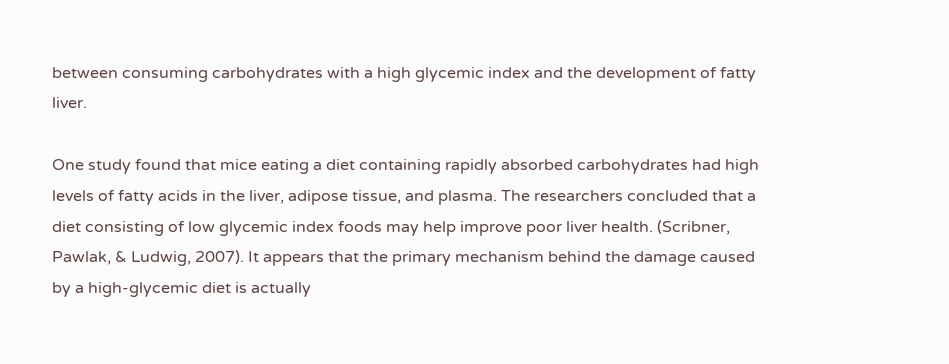between consuming carbohydrates with a high glycemic index and the development of fatty liver.

One study found that mice eating a diet containing rapidly absorbed carbohydrates had high levels of fatty acids in the liver, adipose tissue, and plasma. The researchers concluded that a diet consisting of low glycemic index foods may help improve poor liver health. (Scribner, Pawlak, & Ludwig, 2007). It appears that the primary mechanism behind the damage caused by a high-glycemic diet is actually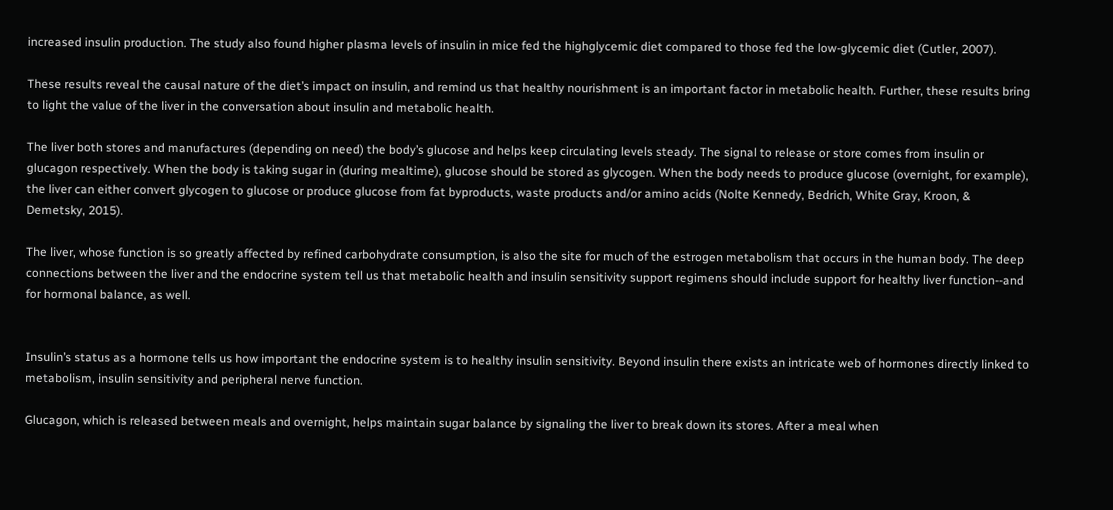increased insulin production. The study also found higher plasma levels of insulin in mice fed the highglycemic diet compared to those fed the low-glycemic diet (Cutler, 2007).

These results reveal the causal nature of the diet’s impact on insulin, and remind us that healthy nourishment is an important factor in metabolic health. Further, these results bring to light the value of the liver in the conversation about insulin and metabolic health.

The liver both stores and manufactures (depending on need) the body’s glucose and helps keep circulating levels steady. The signal to release or store comes from insulin or glucagon respectively. When the body is taking sugar in (during mealtime), glucose should be stored as glycogen. When the body needs to produce glucose (overnight, for example), the liver can either convert glycogen to glucose or produce glucose from fat byproducts, waste products and/or amino acids (Nolte Kennedy, Bedrich, White Gray, Kroon, & Demetsky, 2015).

The liver, whose function is so greatly affected by refined carbohydrate consumption, is also the site for much of the estrogen metabolism that occurs in the human body. The deep connections between the liver and the endocrine system tell us that metabolic health and insulin sensitivity support regimens should include support for healthy liver function--and for hormonal balance, as well.


Insulin’s status as a hormone tells us how important the endocrine system is to healthy insulin sensitivity. Beyond insulin there exists an intricate web of hormones directly linked to metabolism, insulin sensitivity and peripheral nerve function.

Glucagon, which is released between meals and overnight, helps maintain sugar balance by signaling the liver to break down its stores. After a meal when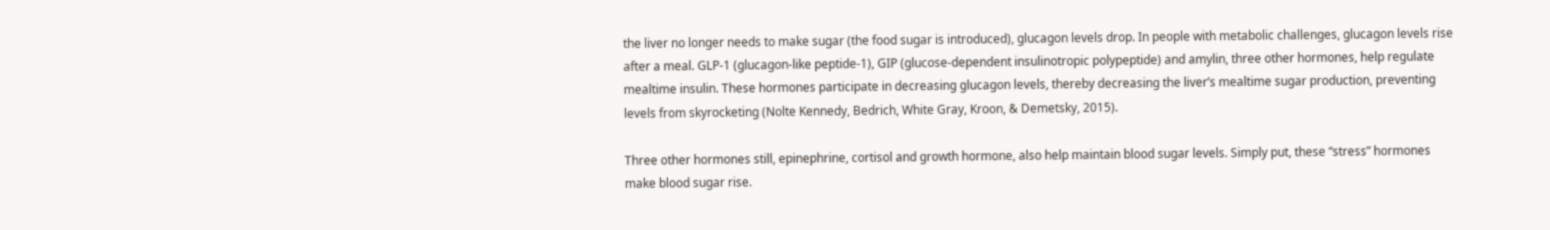the liver no longer needs to make sugar (the food sugar is introduced), glucagon levels drop. In people with metabolic challenges, glucagon levels rise after a meal. GLP-1 (glucagon-like peptide-1), GIP (glucose-dependent insulinotropic polypeptide) and amylin, three other hormones, help regulate mealtime insulin. These hormones participate in decreasing glucagon levels, thereby decreasing the liver’s mealtime sugar production, preventing levels from skyrocketing (Nolte Kennedy, Bedrich, White Gray, Kroon, & Demetsky, 2015).

Three other hormones still, epinephrine, cortisol and growth hormone, also help maintain blood sugar levels. Simply put, these “stress” hormones make blood sugar rise.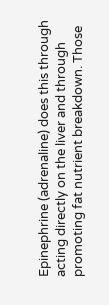Epinephrine (adrenaline) does this through acting directly on the liver and through promoting fat nutrient breakdown. Those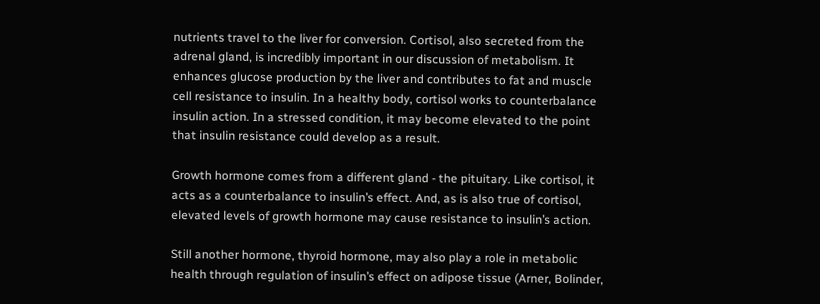nutrients travel to the liver for conversion. Cortisol, also secreted from the adrenal gland, is incredibly important in our discussion of metabolism. It enhances glucose production by the liver and contributes to fat and muscle cell resistance to insulin. In a healthy body, cortisol works to counterbalance insulin action. In a stressed condition, it may become elevated to the point that insulin resistance could develop as a result.

Growth hormone comes from a different gland - the pituitary. Like cortisol, it acts as a counterbalance to insulin’s effect. And, as is also true of cortisol, elevated levels of growth hormone may cause resistance to insulin’s action.

Still another hormone, thyroid hormone, may also play a role in metabolic health through regulation of insulin’s effect on adipose tissue (Arner, Bolinder,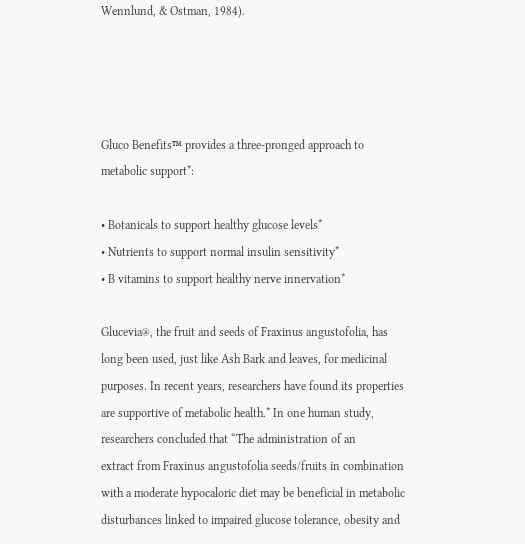Wennlund, & Ostman, 1984).




Gluco Benefits™ provides a three-pronged approach to metabolic support*:

• Botanicals to support healthy glucose levels*
• Nutrients to support normal insulin sensitivity*
• B vitamins to support healthy nerve innervation*

Glucevia®, the fruit and seeds of Fraxinus angustofolia, has long been used, just like Ash Bark and leaves, for medicinal purposes. In recent years, researchers have found its properties are supportive of metabolic health.* In one human study, researchers concluded that “The administration of an
extract from Fraxinus angustofolia seeds/fruits in combination with a moderate hypocaloric diet may be beneficial in metabolic disturbances linked to impaired glucose tolerance, obesity and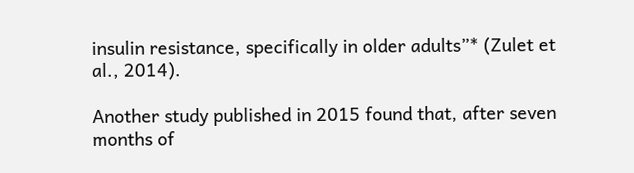insulin resistance, specifically in older adults”* (Zulet et al., 2014).

Another study published in 2015 found that, after seven months of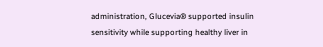administration, Glucevia® supported insulin sensitivity while supporting healthy liver in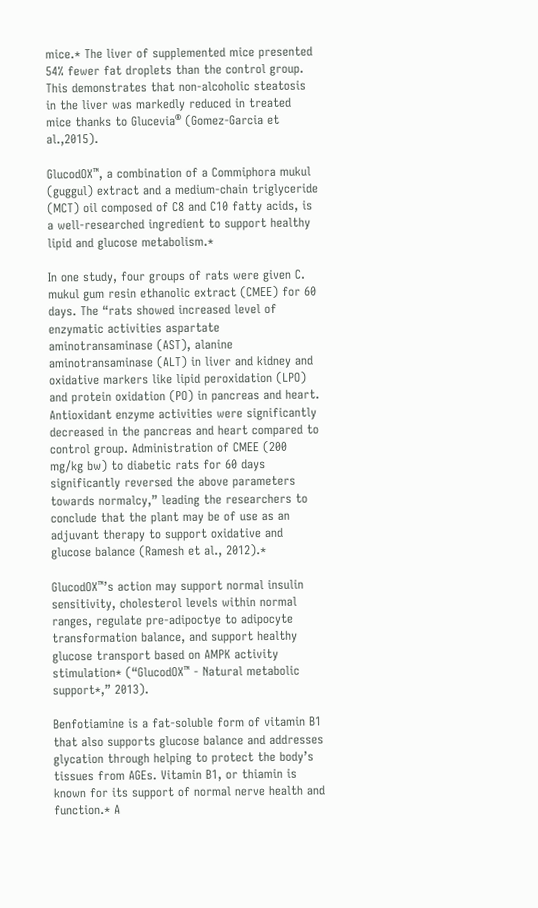mice.* The liver of supplemented mice presented 54% fewer fat droplets than the control group. This demonstrates that non-alcoholic steatosis in the liver was markedly reduced in treated mice thanks to Glucevia® (Gomez-Garcia et al.,2015).

GlucodOX™, a combination of a Commiphora mukul (guggul) extract and a medium-chain triglyceride (MCT) oil composed of C8 and C10 fatty acids, is a well-researched ingredient to support healthy lipid and glucose metabolism.*

In one study, four groups of rats were given C. mukul gum resin ethanolic extract (CMEE) for 60 days. The “rats showed increased level of enzymatic activities aspartate aminotransaminase (AST), alanine aminotransaminase (ALT) in liver and kidney and oxidative markers like lipid peroxidation (LPO)
and protein oxidation (PO) in pancreas and heart. Antioxidant enzyme activities were significantly decreased in the pancreas and heart compared to control group. Administration of CMEE (200 mg/kg bw) to diabetic rats for 60 days significantly reversed the above parameters towards normalcy,” leading the researchers to conclude that the plant may be of use as an adjuvant therapy to support oxidative and glucose balance (Ramesh et al., 2012).*

GlucodOX™’s action may support normal insulin sensitivity, cholesterol levels within normal ranges, regulate pre-adipoctye to adipocyte transformation balance, and support healthy glucose transport based on AMPK activity stimulation* (“GlucodOX™ - Natural metabolic support*,” 2013).

Benfotiamine is a fat-soluble form of vitamin B1 that also supports glucose balance and addresses glycation through helping to protect the body’s tissues from AGEs. Vitamin B1, or thiamin is known for its support of normal nerve health and function.* A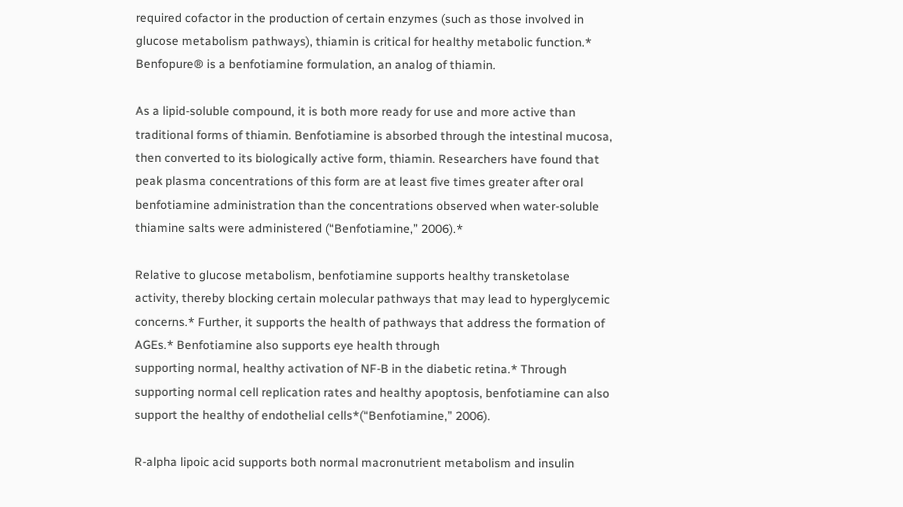required cofactor in the production of certain enzymes (such as those involved in glucose metabolism pathways), thiamin is critical for healthy metabolic function.* Benfopure® is a benfotiamine formulation, an analog of thiamin.

As a lipid-soluble compound, it is both more ready for use and more active than traditional forms of thiamin. Benfotiamine is absorbed through the intestinal mucosa, then converted to its biologically active form, thiamin. Researchers have found that peak plasma concentrations of this form are at least five times greater after oral benfotiamine administration than the concentrations observed when water-soluble thiamine salts were administered (“Benfotiamine,” 2006).*

Relative to glucose metabolism, benfotiamine supports healthy transketolase activity, thereby blocking certain molecular pathways that may lead to hyperglycemic concerns.* Further, it supports the health of pathways that address the formation of AGEs.* Benfotiamine also supports eye health through
supporting normal, healthy activation of NF-B in the diabetic retina.* Through supporting normal cell replication rates and healthy apoptosis, benfotiamine can also support the healthy of endothelial cells*(“Benfotiamine,” 2006).

R-alpha lipoic acid supports both normal macronutrient metabolism and insulin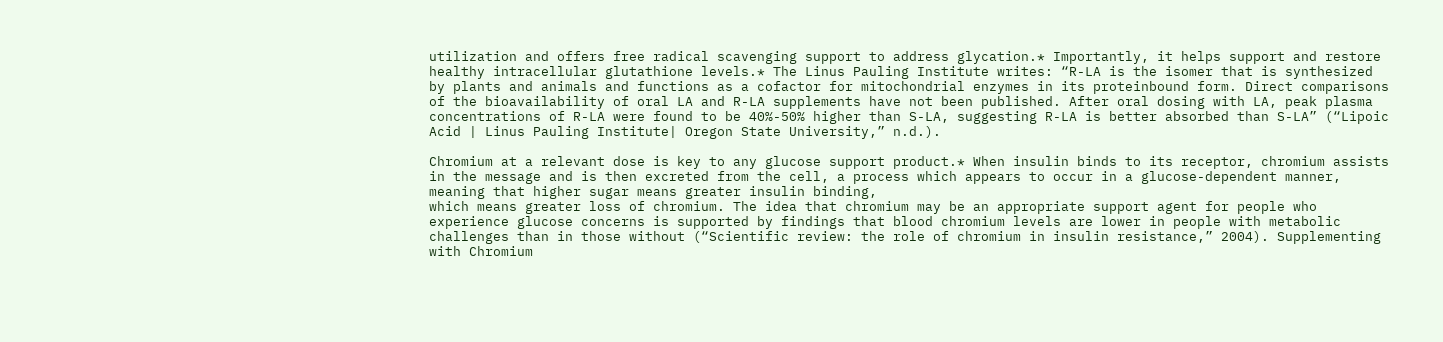utilization and offers free radical scavenging support to address glycation.* Importantly, it helps support and restore healthy intracellular glutathione levels.* The Linus Pauling Institute writes: “R-LA is the isomer that is synthesized by plants and animals and functions as a cofactor for mitochondrial enzymes in its proteinbound form. Direct comparisons of the bioavailability of oral LA and R-LA supplements have not been published. After oral dosing with LA, peak plasma concentrations of R-LA were found to be 40%-50% higher than S-LA, suggesting R-LA is better absorbed than S-LA” (“Lipoic Acid | Linus Pauling Institute| Oregon State University,” n.d.).

Chromium at a relevant dose is key to any glucose support product.* When insulin binds to its receptor, chromium assists in the message and is then excreted from the cell, a process which appears to occur in a glucose-dependent manner, meaning that higher sugar means greater insulin binding,
which means greater loss of chromium. The idea that chromium may be an appropriate support agent for people who experience glucose concerns is supported by findings that blood chromium levels are lower in people with metabolic challenges than in those without (“Scientific review: the role of chromium in insulin resistance,” 2004). Supplementing with Chromium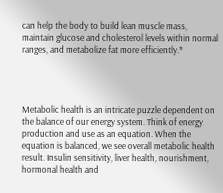can help the body to build lean muscle mass, maintain glucose and cholesterol levels within normal ranges, and metabolize fat more efficiently.*




Metabolic health is an intricate puzzle dependent on the balance of our energy system. Think of energy production and use as an equation. When the equation is balanced, we see overall metabolic health result. Insulin sensitivity, liver health, nourishment, hormonal health and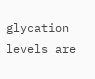glycation levels are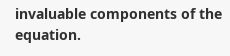invaluable components of the equation.